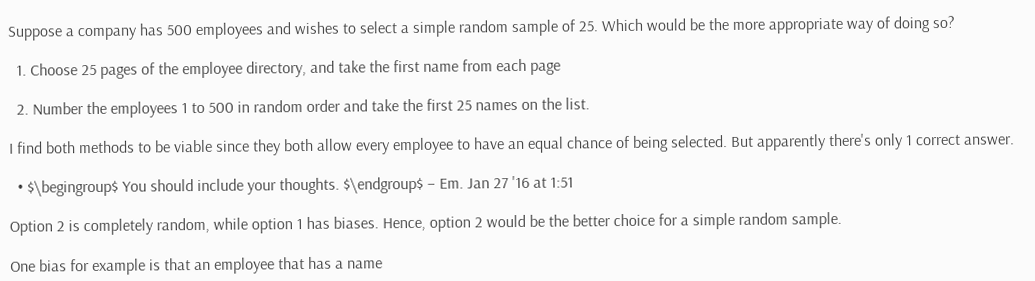Suppose a company has 500 employees and wishes to select a simple random sample of 25. Which would be the more appropriate way of doing so?

  1. Choose 25 pages of the employee directory, and take the first name from each page

  2. Number the employees 1 to 500 in random order and take the first 25 names on the list.

I find both methods to be viable since they both allow every employee to have an equal chance of being selected. But apparently there's only 1 correct answer.

  • $\begingroup$ You should include your thoughts. $\endgroup$ – Em. Jan 27 '16 at 1:51

Option 2 is completely random, while option 1 has biases. Hence, option 2 would be the better choice for a simple random sample.

One bias for example is that an employee that has a name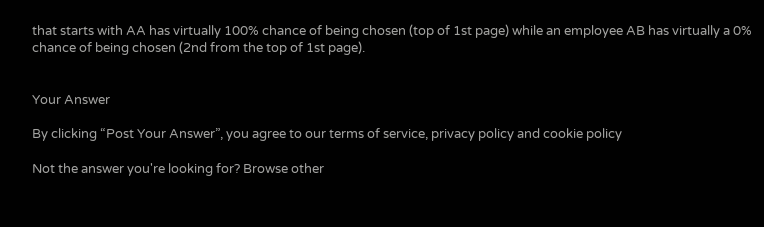that starts with AA has virtually 100% chance of being chosen (top of 1st page) while an employee AB has virtually a 0% chance of being chosen (2nd from the top of 1st page).


Your Answer

By clicking “Post Your Answer”, you agree to our terms of service, privacy policy and cookie policy

Not the answer you're looking for? Browse other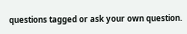questions tagged or ask your own question.